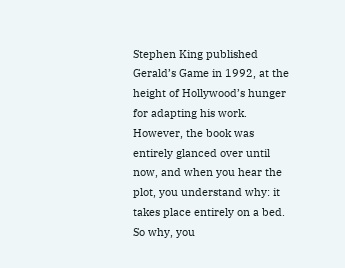Stephen King published Gerald’s Game in 1992, at the height of Hollywood’s hunger for adapting his work. However, the book was entirely glanced over until now, and when you hear the plot, you understand why: it takes place entirely on a bed. So why, you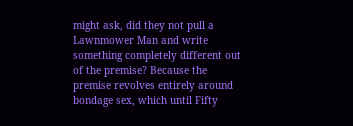might ask, did they not pull a Lawnmower Man and write something completely different out of the premise? Because the premise revolves entirely around bondage sex, which until Fifty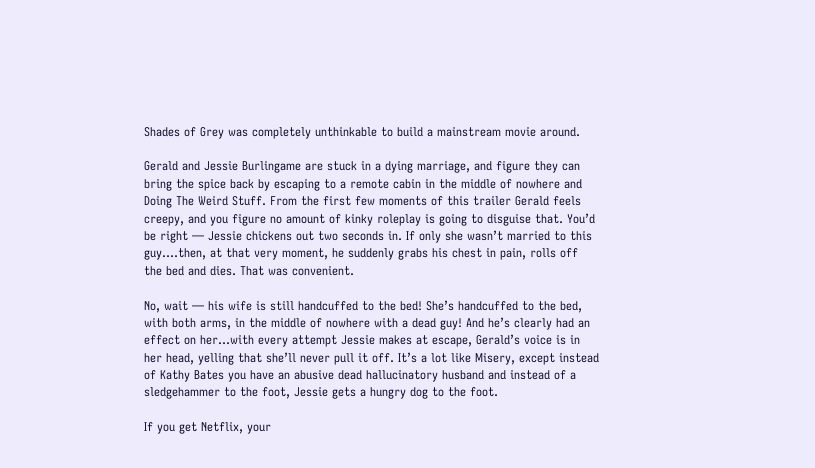Shades of Grey was completely unthinkable to build a mainstream movie around.

Gerald and Jessie Burlingame are stuck in a dying marriage, and figure they can bring the spice back by escaping to a remote cabin in the middle of nowhere and Doing The Weird Stuff. From the first few moments of this trailer Gerald feels creepy, and you figure no amount of kinky roleplay is going to disguise that. You’d be right — Jessie chickens out two seconds in. If only she wasn’t married to this guy….then, at that very moment, he suddenly grabs his chest in pain, rolls off the bed and dies. That was convenient.

No, wait — his wife is still handcuffed to the bed! She’s handcuffed to the bed, with both arms, in the middle of nowhere with a dead guy! And he’s clearly had an effect on her…with every attempt Jessie makes at escape, Gerald’s voice is in her head, yelling that she’ll never pull it off. It’s a lot like Misery, except instead of Kathy Bates you have an abusive dead hallucinatory husband and instead of a sledgehammer to the foot, Jessie gets a hungry dog to the foot.

If you get Netflix, your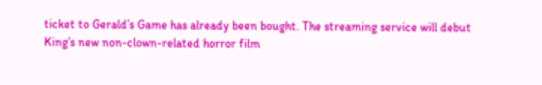ticket to Gerald’s Game has already been bought. The streaming service will debut King’s new non-clown-related horror film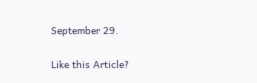September 29.

Like this Article?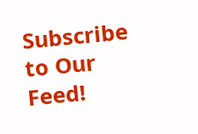Subscribe to Our Feed!